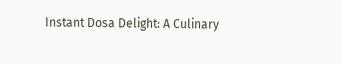Instant Dosa Delight: A Culinary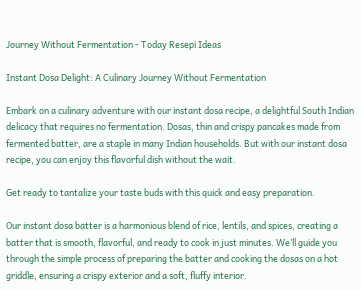Journey Without Fermentation - Today Resepi Ideas

Instant Dosa Delight: A Culinary Journey Without Fermentation

Embark on a culinary adventure with our instant dosa recipe, a delightful South Indian delicacy that requires no fermentation. Dosas, thin and crispy pancakes made from fermented batter, are a staple in many Indian households. But with our instant dosa recipe, you can enjoy this flavorful dish without the wait.

Get ready to tantalize your taste buds with this quick and easy preparation.

Our instant dosa batter is a harmonious blend of rice, lentils, and spices, creating a batter that is smooth, flavorful, and ready to cook in just minutes. We’ll guide you through the simple process of preparing the batter and cooking the dosas on a hot griddle, ensuring a crispy exterior and a soft, fluffy interior.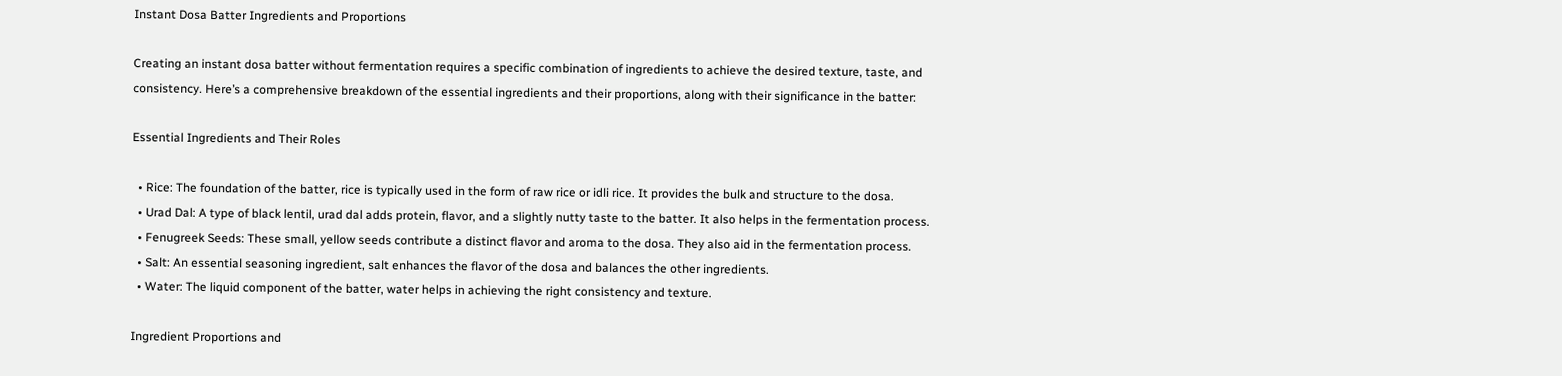Instant Dosa Batter Ingredients and Proportions

Creating an instant dosa batter without fermentation requires a specific combination of ingredients to achieve the desired texture, taste, and consistency. Here’s a comprehensive breakdown of the essential ingredients and their proportions, along with their significance in the batter:

Essential Ingredients and Their Roles

  • Rice: The foundation of the batter, rice is typically used in the form of raw rice or idli rice. It provides the bulk and structure to the dosa.
  • Urad Dal: A type of black lentil, urad dal adds protein, flavor, and a slightly nutty taste to the batter. It also helps in the fermentation process.
  • Fenugreek Seeds: These small, yellow seeds contribute a distinct flavor and aroma to the dosa. They also aid in the fermentation process.
  • Salt: An essential seasoning ingredient, salt enhances the flavor of the dosa and balances the other ingredients.
  • Water: The liquid component of the batter, water helps in achieving the right consistency and texture.

Ingredient Proportions and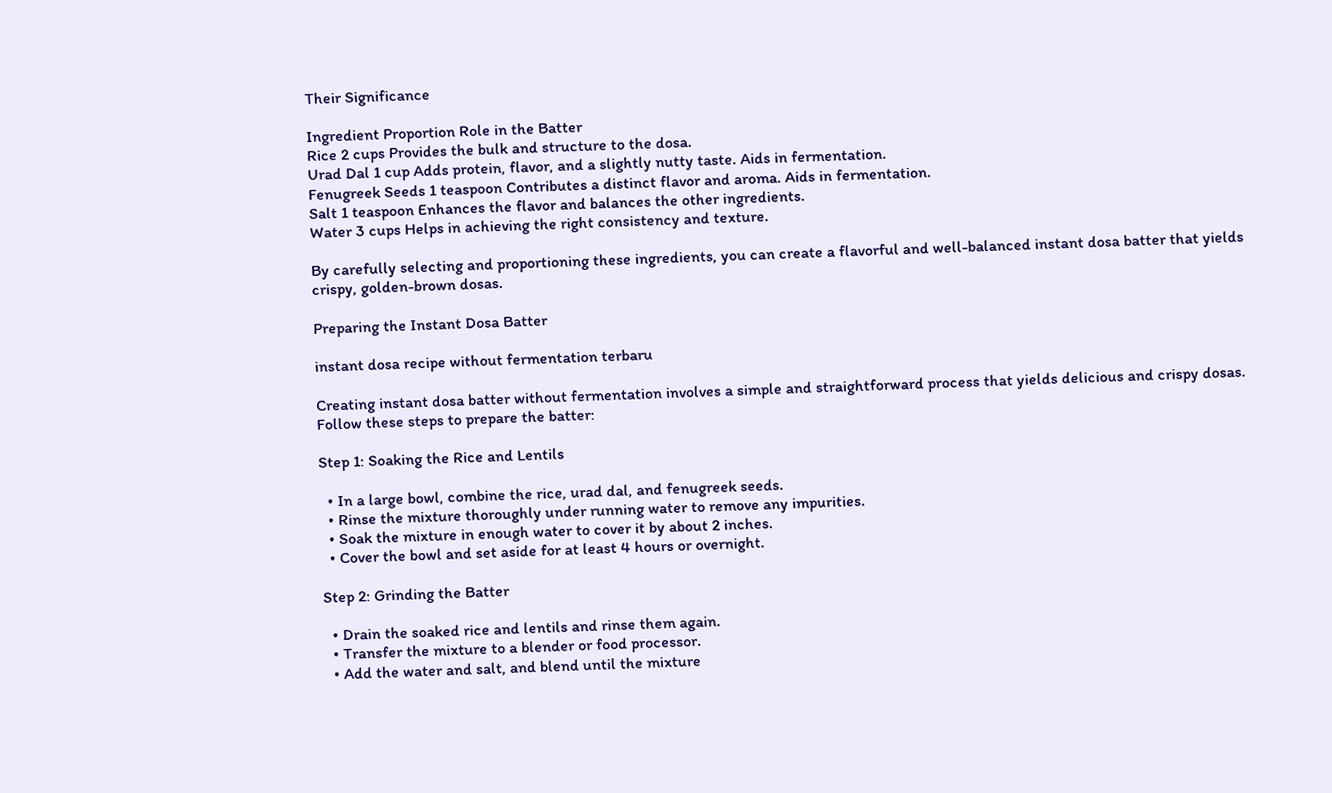Their Significance

Ingredient Proportion Role in the Batter
Rice 2 cups Provides the bulk and structure to the dosa.
Urad Dal 1 cup Adds protein, flavor, and a slightly nutty taste. Aids in fermentation.
Fenugreek Seeds 1 teaspoon Contributes a distinct flavor and aroma. Aids in fermentation.
Salt 1 teaspoon Enhances the flavor and balances the other ingredients.
Water 3 cups Helps in achieving the right consistency and texture.

By carefully selecting and proportioning these ingredients, you can create a flavorful and well-balanced instant dosa batter that yields crispy, golden-brown dosas.

Preparing the Instant Dosa Batter

instant dosa recipe without fermentation terbaru

Creating instant dosa batter without fermentation involves a simple and straightforward process that yields delicious and crispy dosas. Follow these steps to prepare the batter:

Step 1: Soaking the Rice and Lentils

  • In a large bowl, combine the rice, urad dal, and fenugreek seeds.
  • Rinse the mixture thoroughly under running water to remove any impurities.
  • Soak the mixture in enough water to cover it by about 2 inches.
  • Cover the bowl and set aside for at least 4 hours or overnight.

Step 2: Grinding the Batter

  • Drain the soaked rice and lentils and rinse them again.
  • Transfer the mixture to a blender or food processor.
  • Add the water and salt, and blend until the mixture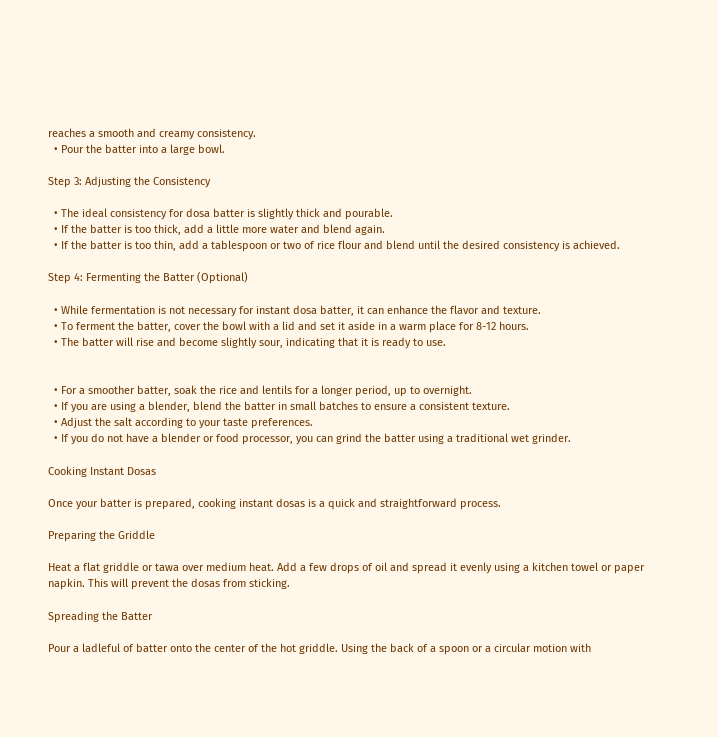reaches a smooth and creamy consistency.
  • Pour the batter into a large bowl.

Step 3: Adjusting the Consistency

  • The ideal consistency for dosa batter is slightly thick and pourable.
  • If the batter is too thick, add a little more water and blend again.
  • If the batter is too thin, add a tablespoon or two of rice flour and blend until the desired consistency is achieved.

Step 4: Fermenting the Batter (Optional)

  • While fermentation is not necessary for instant dosa batter, it can enhance the flavor and texture.
  • To ferment the batter, cover the bowl with a lid and set it aside in a warm place for 8-12 hours.
  • The batter will rise and become slightly sour, indicating that it is ready to use.


  • For a smoother batter, soak the rice and lentils for a longer period, up to overnight.
  • If you are using a blender, blend the batter in small batches to ensure a consistent texture.
  • Adjust the salt according to your taste preferences.
  • If you do not have a blender or food processor, you can grind the batter using a traditional wet grinder.

Cooking Instant Dosas

Once your batter is prepared, cooking instant dosas is a quick and straightforward process.

Preparing the Griddle

Heat a flat griddle or tawa over medium heat. Add a few drops of oil and spread it evenly using a kitchen towel or paper napkin. This will prevent the dosas from sticking.

Spreading the Batter

Pour a ladleful of batter onto the center of the hot griddle. Using the back of a spoon or a circular motion with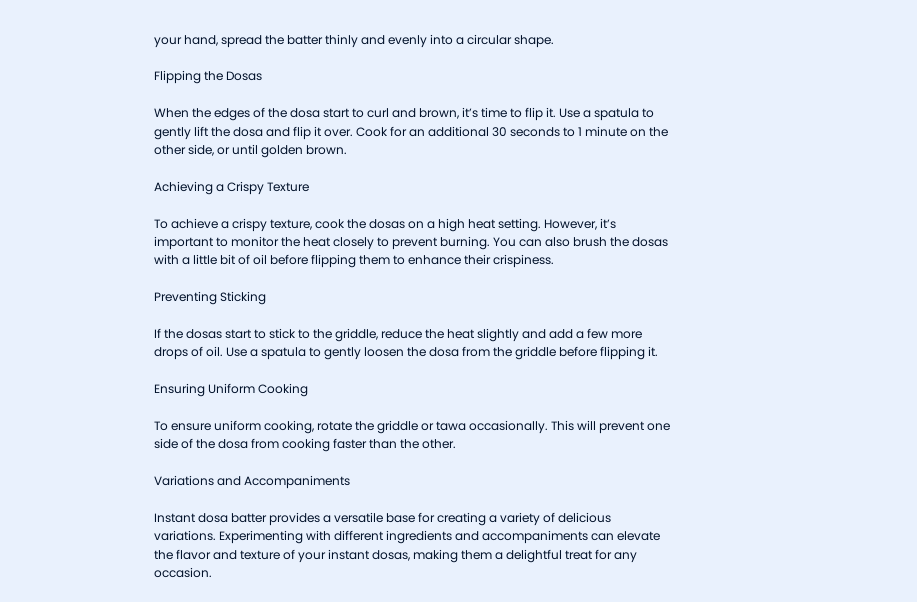your hand, spread the batter thinly and evenly into a circular shape.

Flipping the Dosas

When the edges of the dosa start to curl and brown, it’s time to flip it. Use a spatula to gently lift the dosa and flip it over. Cook for an additional 30 seconds to 1 minute on the other side, or until golden brown.

Achieving a Crispy Texture

To achieve a crispy texture, cook the dosas on a high heat setting. However, it’s important to monitor the heat closely to prevent burning. You can also brush the dosas with a little bit of oil before flipping them to enhance their crispiness.

Preventing Sticking

If the dosas start to stick to the griddle, reduce the heat slightly and add a few more drops of oil. Use a spatula to gently loosen the dosa from the griddle before flipping it.

Ensuring Uniform Cooking

To ensure uniform cooking, rotate the griddle or tawa occasionally. This will prevent one side of the dosa from cooking faster than the other.

Variations and Accompaniments

Instant dosa batter provides a versatile base for creating a variety of delicious variations. Experimenting with different ingredients and accompaniments can elevate the flavor and texture of your instant dosas, making them a delightful treat for any occasion.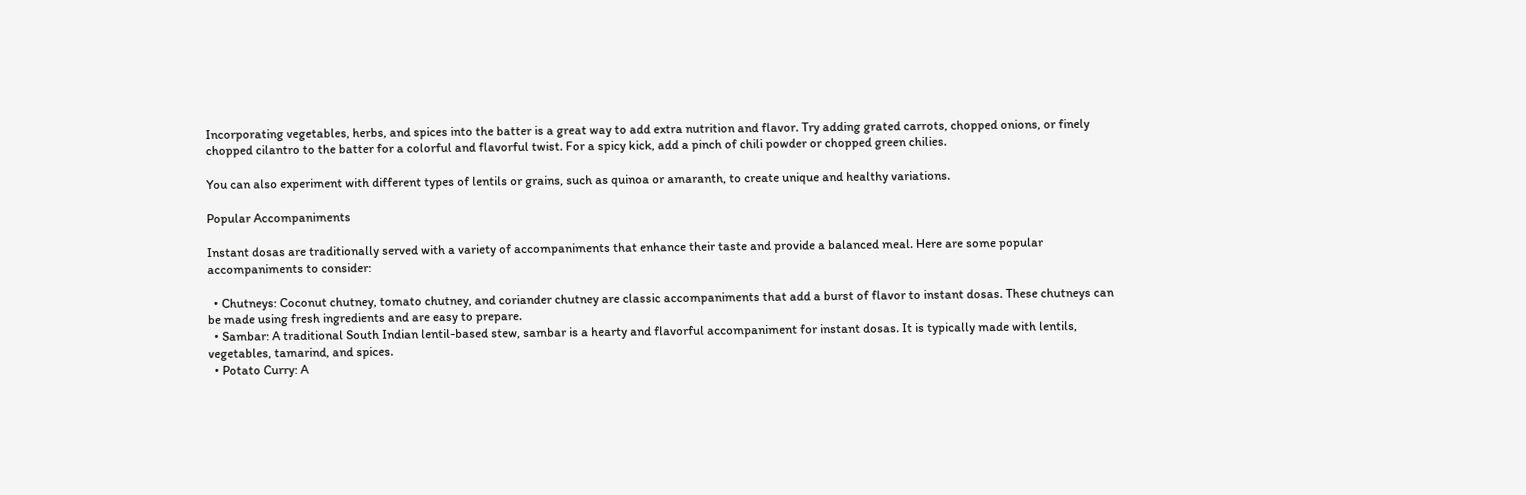Incorporating vegetables, herbs, and spices into the batter is a great way to add extra nutrition and flavor. Try adding grated carrots, chopped onions, or finely chopped cilantro to the batter for a colorful and flavorful twist. For a spicy kick, add a pinch of chili powder or chopped green chilies.

You can also experiment with different types of lentils or grains, such as quinoa or amaranth, to create unique and healthy variations.

Popular Accompaniments

Instant dosas are traditionally served with a variety of accompaniments that enhance their taste and provide a balanced meal. Here are some popular accompaniments to consider:

  • Chutneys: Coconut chutney, tomato chutney, and coriander chutney are classic accompaniments that add a burst of flavor to instant dosas. These chutneys can be made using fresh ingredients and are easy to prepare.
  • Sambar: A traditional South Indian lentil-based stew, sambar is a hearty and flavorful accompaniment for instant dosas. It is typically made with lentils, vegetables, tamarind, and spices.
  • Potato Curry: A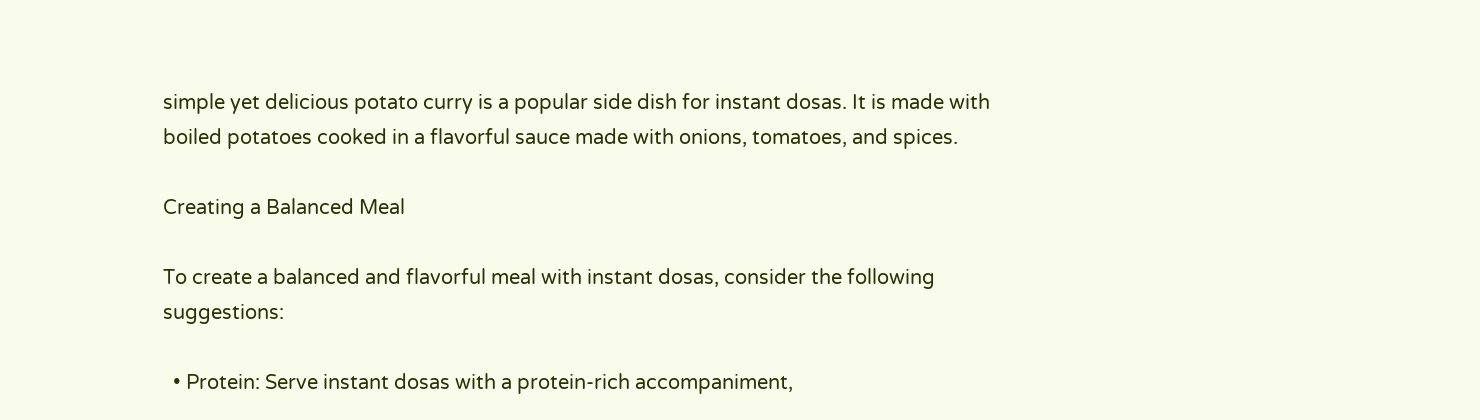simple yet delicious potato curry is a popular side dish for instant dosas. It is made with boiled potatoes cooked in a flavorful sauce made with onions, tomatoes, and spices.

Creating a Balanced Meal

To create a balanced and flavorful meal with instant dosas, consider the following suggestions:

  • Protein: Serve instant dosas with a protein-rich accompaniment,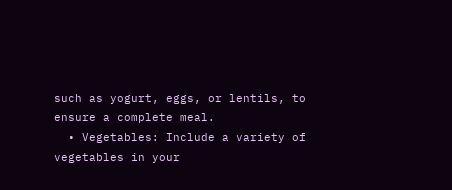such as yogurt, eggs, or lentils, to ensure a complete meal.
  • Vegetables: Include a variety of vegetables in your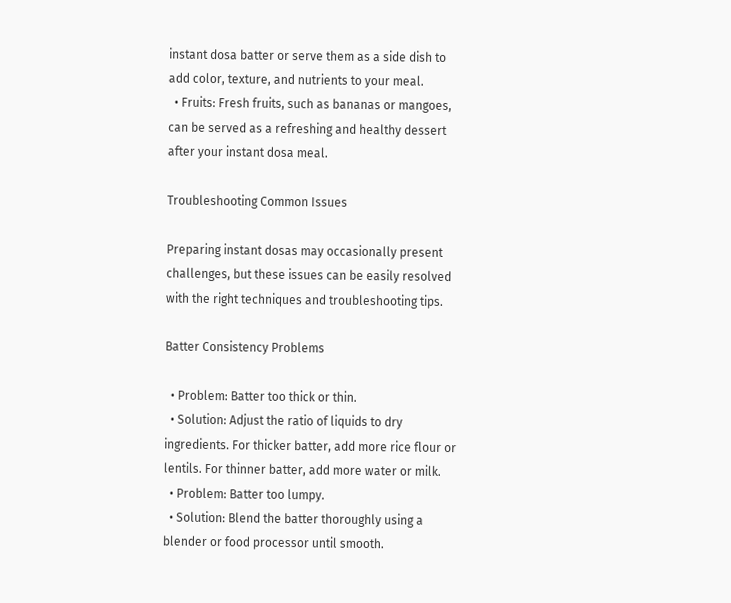instant dosa batter or serve them as a side dish to add color, texture, and nutrients to your meal.
  • Fruits: Fresh fruits, such as bananas or mangoes, can be served as a refreshing and healthy dessert after your instant dosa meal.

Troubleshooting Common Issues

Preparing instant dosas may occasionally present challenges, but these issues can be easily resolved with the right techniques and troubleshooting tips.

Batter Consistency Problems

  • Problem: Batter too thick or thin.
  • Solution: Adjust the ratio of liquids to dry ingredients. For thicker batter, add more rice flour or lentils. For thinner batter, add more water or milk.
  • Problem: Batter too lumpy.
  • Solution: Blend the batter thoroughly using a blender or food processor until smooth.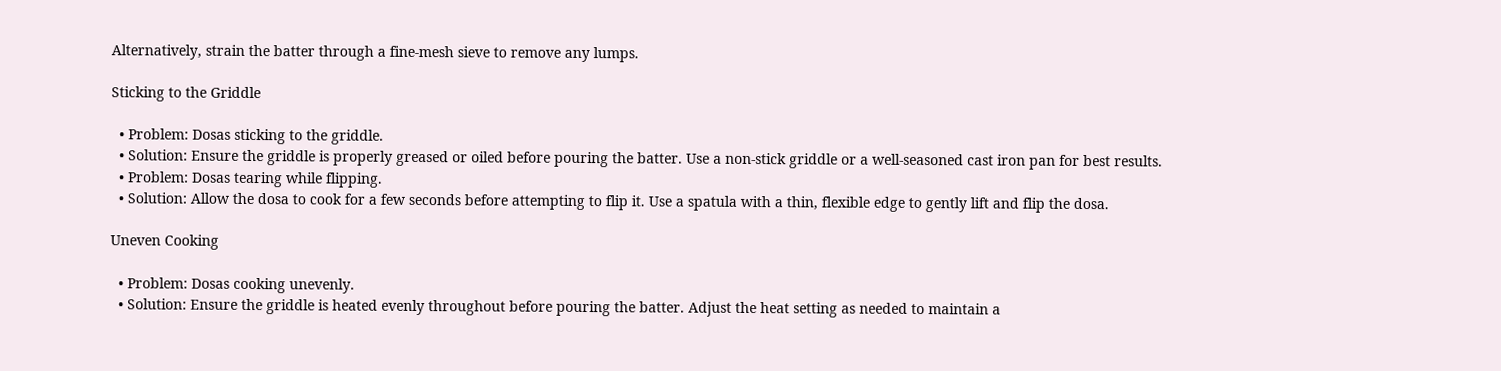Alternatively, strain the batter through a fine-mesh sieve to remove any lumps.

Sticking to the Griddle

  • Problem: Dosas sticking to the griddle.
  • Solution: Ensure the griddle is properly greased or oiled before pouring the batter. Use a non-stick griddle or a well-seasoned cast iron pan for best results.
  • Problem: Dosas tearing while flipping.
  • Solution: Allow the dosa to cook for a few seconds before attempting to flip it. Use a spatula with a thin, flexible edge to gently lift and flip the dosa.

Uneven Cooking

  • Problem: Dosas cooking unevenly.
  • Solution: Ensure the griddle is heated evenly throughout before pouring the batter. Adjust the heat setting as needed to maintain a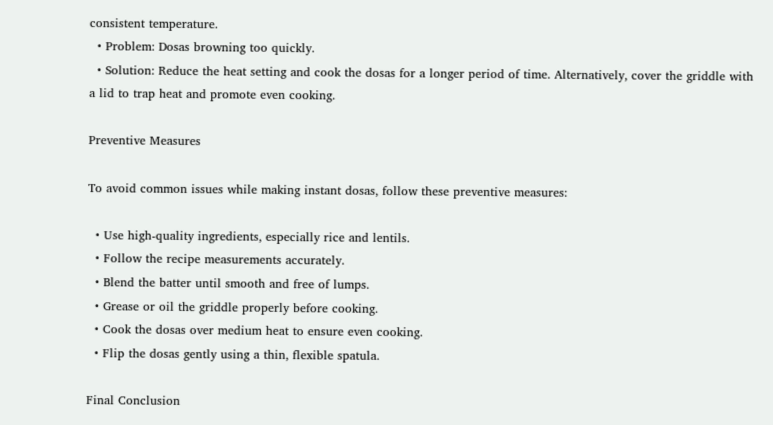consistent temperature.
  • Problem: Dosas browning too quickly.
  • Solution: Reduce the heat setting and cook the dosas for a longer period of time. Alternatively, cover the griddle with a lid to trap heat and promote even cooking.

Preventive Measures

To avoid common issues while making instant dosas, follow these preventive measures:

  • Use high-quality ingredients, especially rice and lentils.
  • Follow the recipe measurements accurately.
  • Blend the batter until smooth and free of lumps.
  • Grease or oil the griddle properly before cooking.
  • Cook the dosas over medium heat to ensure even cooking.
  • Flip the dosas gently using a thin, flexible spatula.

Final Conclusion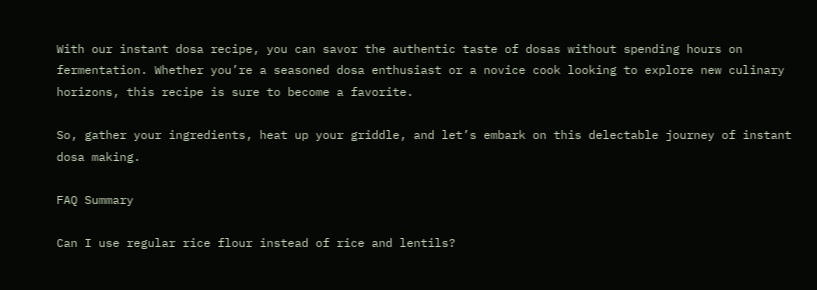With our instant dosa recipe, you can savor the authentic taste of dosas without spending hours on fermentation. Whether you’re a seasoned dosa enthusiast or a novice cook looking to explore new culinary horizons, this recipe is sure to become a favorite.

So, gather your ingredients, heat up your griddle, and let’s embark on this delectable journey of instant dosa making.

FAQ Summary

Can I use regular rice flour instead of rice and lentils?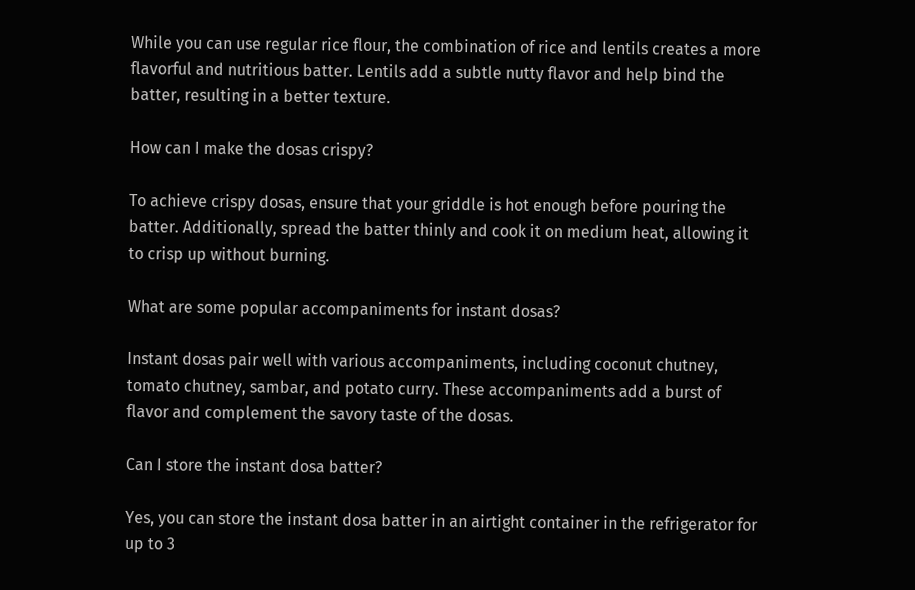While you can use regular rice flour, the combination of rice and lentils creates a more flavorful and nutritious batter. Lentils add a subtle nutty flavor and help bind the batter, resulting in a better texture.

How can I make the dosas crispy?

To achieve crispy dosas, ensure that your griddle is hot enough before pouring the batter. Additionally, spread the batter thinly and cook it on medium heat, allowing it to crisp up without burning.

What are some popular accompaniments for instant dosas?

Instant dosas pair well with various accompaniments, including coconut chutney, tomato chutney, sambar, and potato curry. These accompaniments add a burst of flavor and complement the savory taste of the dosas.

Can I store the instant dosa batter?

Yes, you can store the instant dosa batter in an airtight container in the refrigerator for up to 3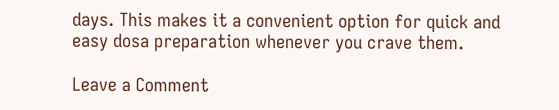days. This makes it a convenient option for quick and easy dosa preparation whenever you crave them.

Leave a Comment